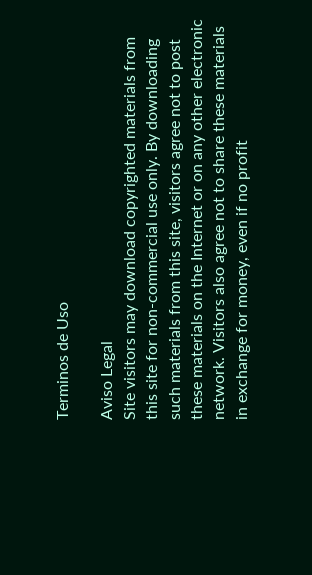Terminos de Uso

Aviso Legal
Site visitors may download copyrighted materials from this site for non-commercial use only. By downloading such materials from this site, visitors agree not to post these materials on the Internet or on any other electronic network. Visitors also agree not to share these materials in exchange for money, even if no profit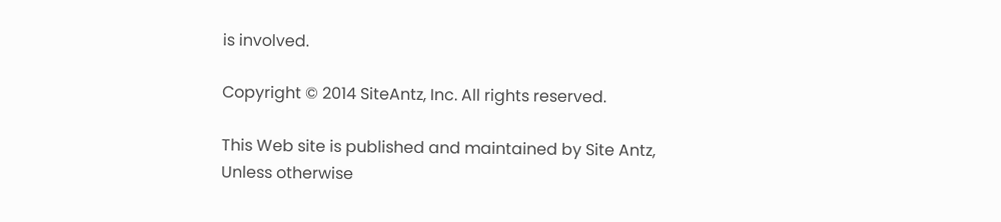is involved.

Copyright © 2014 SiteAntz, Inc. All rights reserved.

This Web site is published and maintained by Site Antz, Unless otherwise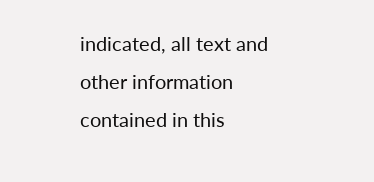indicated, all text and other information contained in this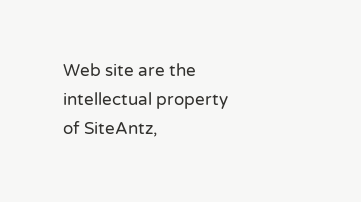Web site are the intellectual property of SiteAntz,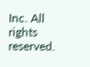Inc. All rights reserved.